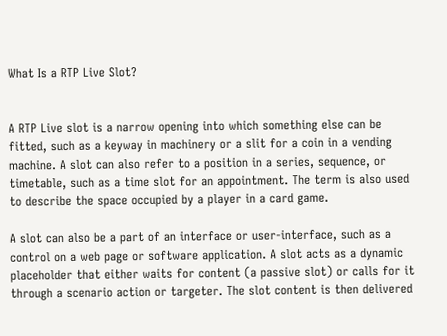What Is a RTP Live Slot?


A RTP Live slot is a narrow opening into which something else can be fitted, such as a keyway in machinery or a slit for a coin in a vending machine. A slot can also refer to a position in a series, sequence, or timetable, such as a time slot for an appointment. The term is also used to describe the space occupied by a player in a card game.

A slot can also be a part of an interface or user-interface, such as a control on a web page or software application. A slot acts as a dynamic placeholder that either waits for content (a passive slot) or calls for it through a scenario action or targeter. The slot content is then delivered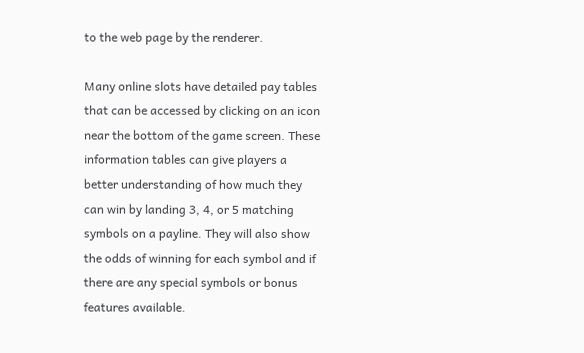to the web page by the renderer.

Many online slots have detailed pay tables that can be accessed by clicking on an icon near the bottom of the game screen. These information tables can give players a better understanding of how much they can win by landing 3, 4, or 5 matching symbols on a payline. They will also show the odds of winning for each symbol and if there are any special symbols or bonus features available.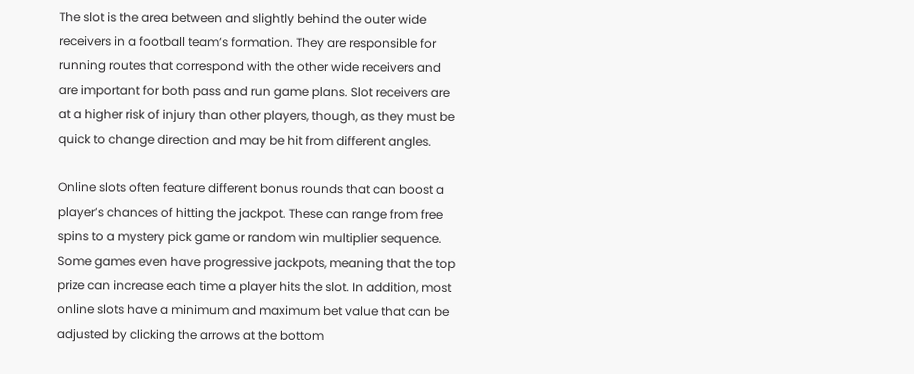The slot is the area between and slightly behind the outer wide receivers in a football team’s formation. They are responsible for running routes that correspond with the other wide receivers and are important for both pass and run game plans. Slot receivers are at a higher risk of injury than other players, though, as they must be quick to change direction and may be hit from different angles.

Online slots often feature different bonus rounds that can boost a player’s chances of hitting the jackpot. These can range from free spins to a mystery pick game or random win multiplier sequence. Some games even have progressive jackpots, meaning that the top prize can increase each time a player hits the slot. In addition, most online slots have a minimum and maximum bet value that can be adjusted by clicking the arrows at the bottom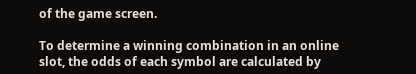of the game screen.

To determine a winning combination in an online slot, the odds of each symbol are calculated by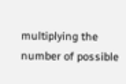multiplying the number of possible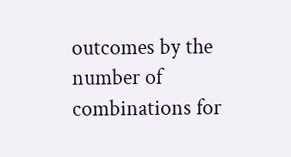outcomes by the number of combinations for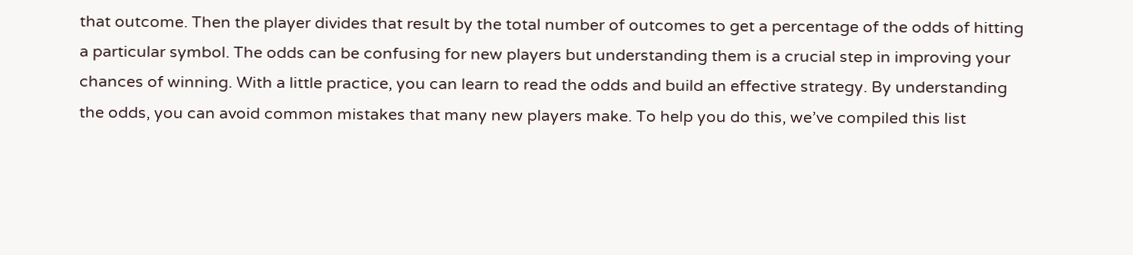that outcome. Then the player divides that result by the total number of outcomes to get a percentage of the odds of hitting a particular symbol. The odds can be confusing for new players but understanding them is a crucial step in improving your chances of winning. With a little practice, you can learn to read the odds and build an effective strategy. By understanding the odds, you can avoid common mistakes that many new players make. To help you do this, we’ve compiled this list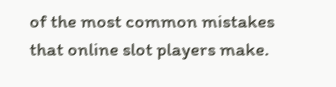of the most common mistakes that online slot players make.